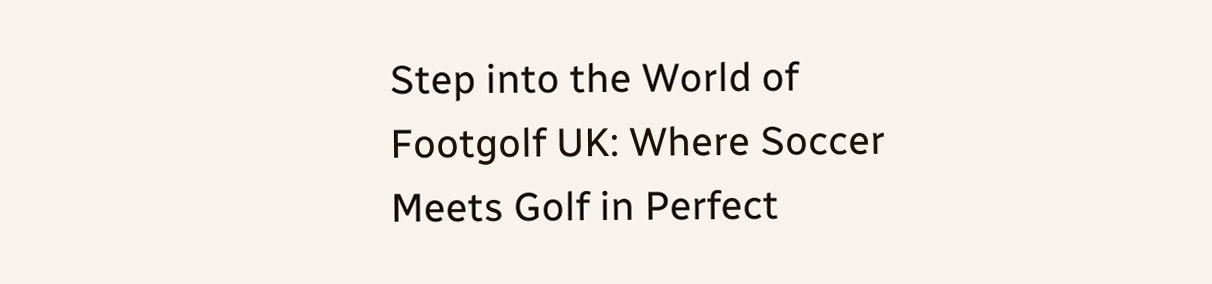Step into the World of Footgolf UK: Where Soccer Meets Golf in Perfect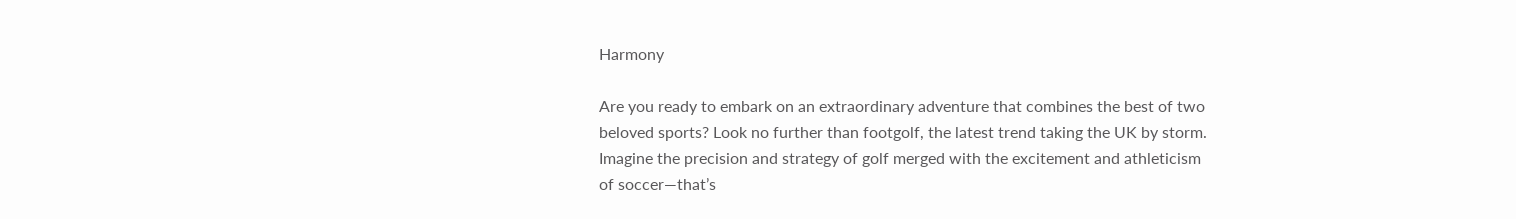Harmony

Are you ready to embark on an extraordinary adventure that combines the best of two beloved sports? Look no further than footgolf, the latest trend taking the UK by storm. Imagine the precision and strategy of golf merged with the excitement and athleticism of soccer—that’s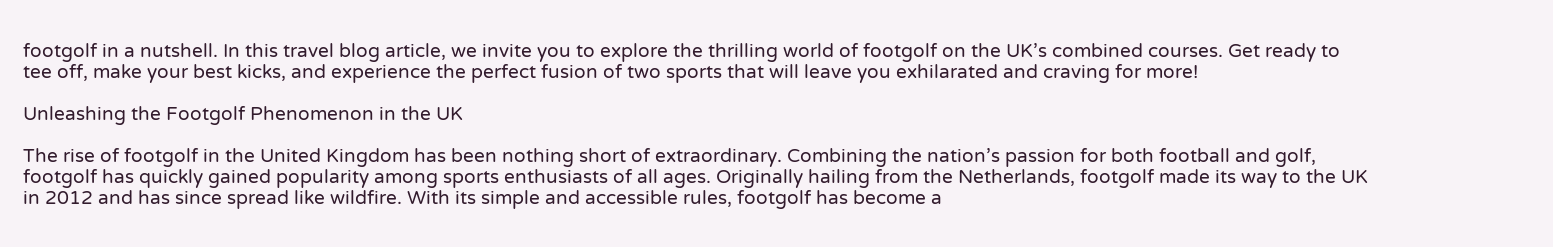footgolf in a nutshell. In this travel blog article, we invite you to explore the thrilling world of footgolf on the UK’s combined courses. Get ready to tee off, make your best kicks, and experience the perfect fusion of two sports that will leave you exhilarated and craving for more!

Unleashing the Footgolf Phenomenon in the UK

The rise of footgolf in the United Kingdom has been nothing short of extraordinary. Combining the nation’s passion for both football and golf, footgolf has quickly gained popularity among sports enthusiasts of all ages. Originally hailing from the Netherlands, footgolf made its way to the UK in 2012 and has since spread like wildfire. With its simple and accessible rules, footgolf has become a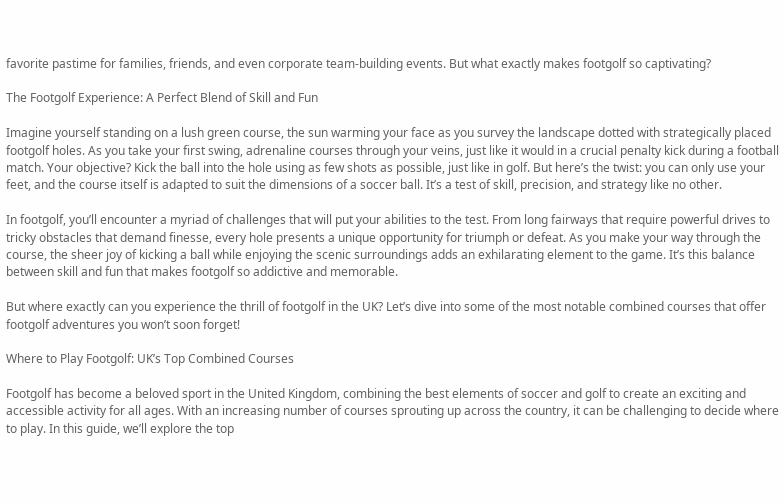favorite pastime for families, friends, and even corporate team-building events. But what exactly makes footgolf so captivating?

The Footgolf Experience: A Perfect Blend of Skill and Fun

Imagine yourself standing on a lush green course, the sun warming your face as you survey the landscape dotted with strategically placed footgolf holes. As you take your first swing, adrenaline courses through your veins, just like it would in a crucial penalty kick during a football match. Your objective? Kick the ball into the hole using as few shots as possible, just like in golf. But here’s the twist: you can only use your feet, and the course itself is adapted to suit the dimensions of a soccer ball. It’s a test of skill, precision, and strategy like no other.

In footgolf, you’ll encounter a myriad of challenges that will put your abilities to the test. From long fairways that require powerful drives to tricky obstacles that demand finesse, every hole presents a unique opportunity for triumph or defeat. As you make your way through the course, the sheer joy of kicking a ball while enjoying the scenic surroundings adds an exhilarating element to the game. It’s this balance between skill and fun that makes footgolf so addictive and memorable.

But where exactly can you experience the thrill of footgolf in the UK? Let’s dive into some of the most notable combined courses that offer footgolf adventures you won’t soon forget!

Where to Play Footgolf: UK’s Top Combined Courses

Footgolf has become a beloved sport in the United Kingdom, combining the best elements of soccer and golf to create an exciting and accessible activity for all ages. With an increasing number of courses sprouting up across the country, it can be challenging to decide where to play. In this guide, we’ll explore the top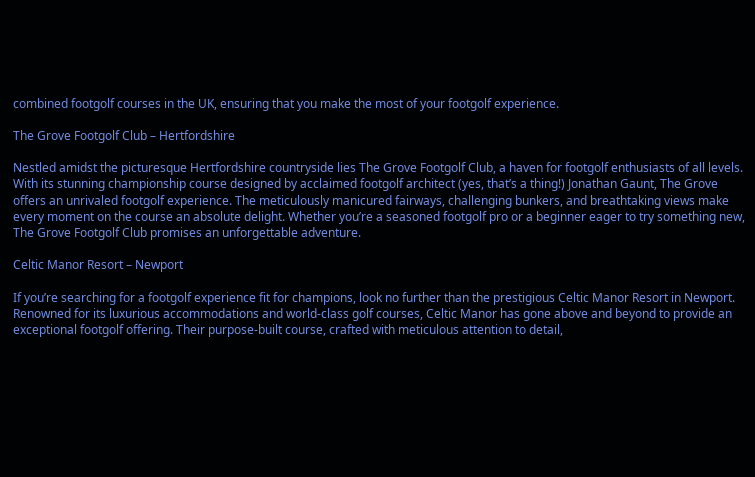combined footgolf courses in the UK, ensuring that you make the most of your footgolf experience.

The Grove Footgolf Club – Hertfordshire

Nestled amidst the picturesque Hertfordshire countryside lies The Grove Footgolf Club, a haven for footgolf enthusiasts of all levels. With its stunning championship course designed by acclaimed footgolf architect (yes, that’s a thing!) Jonathan Gaunt, The Grove offers an unrivaled footgolf experience. The meticulously manicured fairways, challenging bunkers, and breathtaking views make every moment on the course an absolute delight. Whether you’re a seasoned footgolf pro or a beginner eager to try something new, The Grove Footgolf Club promises an unforgettable adventure.

Celtic Manor Resort – Newport

If you’re searching for a footgolf experience fit for champions, look no further than the prestigious Celtic Manor Resort in Newport. Renowned for its luxurious accommodations and world-class golf courses, Celtic Manor has gone above and beyond to provide an exceptional footgolf offering. Their purpose-built course, crafted with meticulous attention to detail,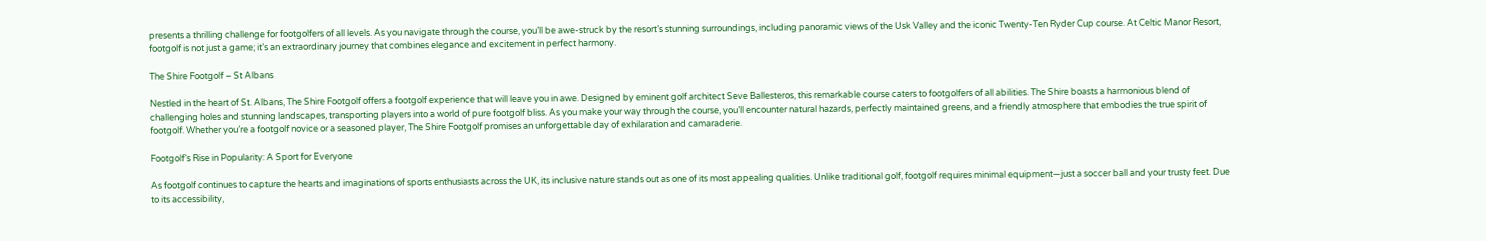presents a thrilling challenge for footgolfers of all levels. As you navigate through the course, you’ll be awe-struck by the resort’s stunning surroundings, including panoramic views of the Usk Valley and the iconic Twenty-Ten Ryder Cup course. At Celtic Manor Resort, footgolf is not just a game; it’s an extraordinary journey that combines elegance and excitement in perfect harmony.

The Shire Footgolf – St Albans

Nestled in the heart of St. Albans, The Shire Footgolf offers a footgolf experience that will leave you in awe. Designed by eminent golf architect Seve Ballesteros, this remarkable course caters to footgolfers of all abilities. The Shire boasts a harmonious blend of challenging holes and stunning landscapes, transporting players into a world of pure footgolf bliss. As you make your way through the course, you’ll encounter natural hazards, perfectly maintained greens, and a friendly atmosphere that embodies the true spirit of footgolf. Whether you’re a footgolf novice or a seasoned player, The Shire Footgolf promises an unforgettable day of exhilaration and camaraderie.

Footgolf’s Rise in Popularity: A Sport for Everyone

As footgolf continues to capture the hearts and imaginations of sports enthusiasts across the UK, its inclusive nature stands out as one of its most appealing qualities. Unlike traditional golf, footgolf requires minimal equipment—just a soccer ball and your trusty feet. Due to its accessibility,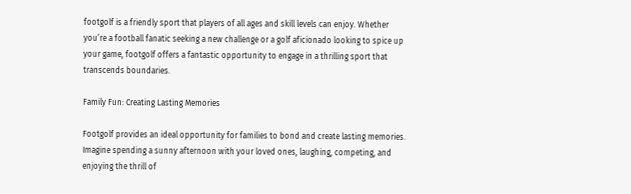footgolf is a friendly sport that players of all ages and skill levels can enjoy. Whether you’re a football fanatic seeking a new challenge or a golf aficionado looking to spice up your game, footgolf offers a fantastic opportunity to engage in a thrilling sport that transcends boundaries.

Family Fun: Creating Lasting Memories

Footgolf provides an ideal opportunity for families to bond and create lasting memories. Imagine spending a sunny afternoon with your loved ones, laughing, competing, and enjoying the thrill of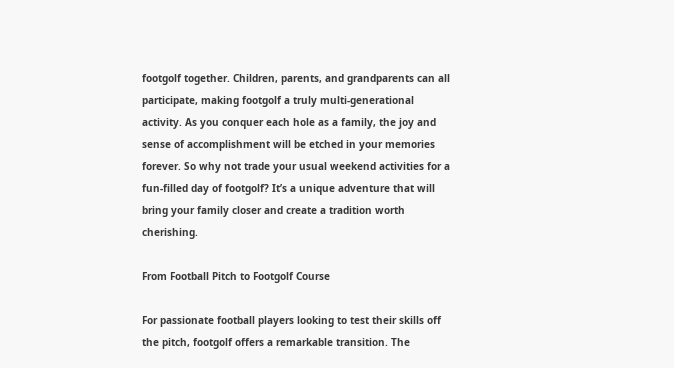footgolf together. Children, parents, and grandparents can all participate, making footgolf a truly multi-generational activity. As you conquer each hole as a family, the joy and sense of accomplishment will be etched in your memories forever. So why not trade your usual weekend activities for a fun-filled day of footgolf? It’s a unique adventure that will bring your family closer and create a tradition worth cherishing.

From Football Pitch to Footgolf Course

For passionate football players looking to test their skills off the pitch, footgolf offers a remarkable transition. The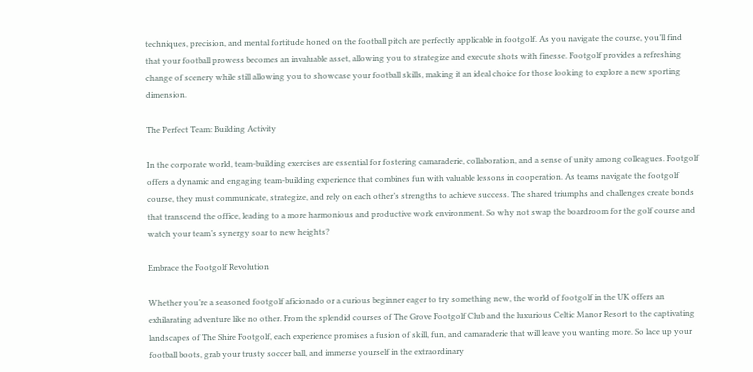techniques, precision, and mental fortitude honed on the football pitch are perfectly applicable in footgolf. As you navigate the course, you’ll find that your football prowess becomes an invaluable asset, allowing you to strategize and execute shots with finesse. Footgolf provides a refreshing change of scenery while still allowing you to showcase your football skills, making it an ideal choice for those looking to explore a new sporting dimension.

The Perfect Team: Building Activity

In the corporate world, team-building exercises are essential for fostering camaraderie, collaboration, and a sense of unity among colleagues. Footgolf offers a dynamic and engaging team-building experience that combines fun with valuable lessons in cooperation. As teams navigate the footgolf course, they must communicate, strategize, and rely on each other’s strengths to achieve success. The shared triumphs and challenges create bonds that transcend the office, leading to a more harmonious and productive work environment. So why not swap the boardroom for the golf course and watch your team’s synergy soar to new heights?

Embrace the Footgolf Revolution

Whether you’re a seasoned footgolf aficionado or a curious beginner eager to try something new, the world of footgolf in the UK offers an exhilarating adventure like no other. From the splendid courses of The Grove Footgolf Club and the luxurious Celtic Manor Resort to the captivating landscapes of The Shire Footgolf, each experience promises a fusion of skill, fun, and camaraderie that will leave you wanting more. So lace up your football boots, grab your trusty soccer ball, and immerse yourself in the extraordinary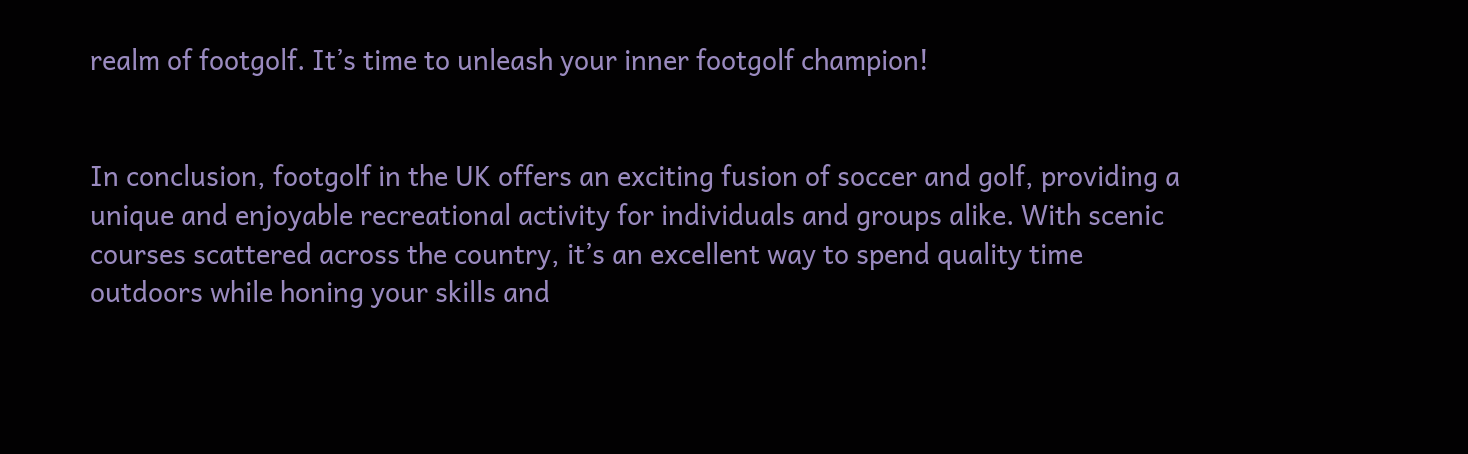realm of footgolf. It’s time to unleash your inner footgolf champion!


In conclusion, footgolf in the UK offers an exciting fusion of soccer and golf, providing a unique and enjoyable recreational activity for individuals and groups alike. With scenic courses scattered across the country, it’s an excellent way to spend quality time outdoors while honing your skills and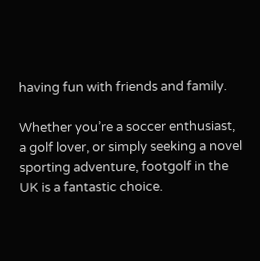having fun with friends and family.

Whether you’re a soccer enthusiast, a golf lover, or simply seeking a novel sporting adventure, footgolf in the UK is a fantastic choice.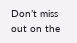Don’t miss out on the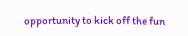opportunity to kick off the fun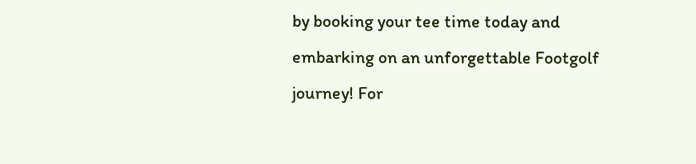by booking your tee time today and embarking on an unforgettable Footgolf journey! For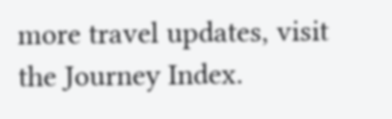more travel updates, visit the Journey Index.